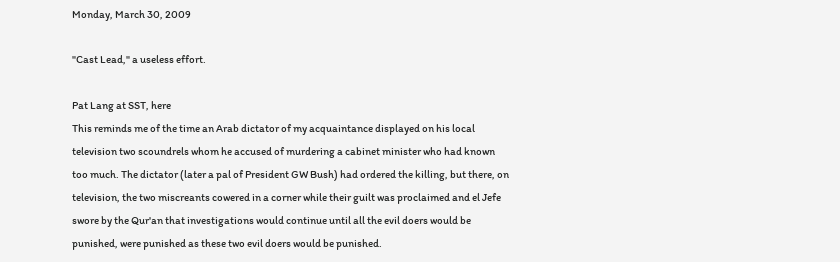Monday, March 30, 2009

"Cast Lead," a useless effort.

Pat Lang at SST, here
This reminds me of the time an Arab dictator of my acquaintance displayed on his local television two scoundrels whom he accused of murdering a cabinet minister who had known too much. The dictator (later a pal of President GW Bush) had ordered the killing, but there, on television, the two miscreants cowered in a corner while their guilt was proclaimed and el Jefe swore by the Qur'an that investigations would continue until all the evil doers would be punished, were punished as these two evil doers would be punished.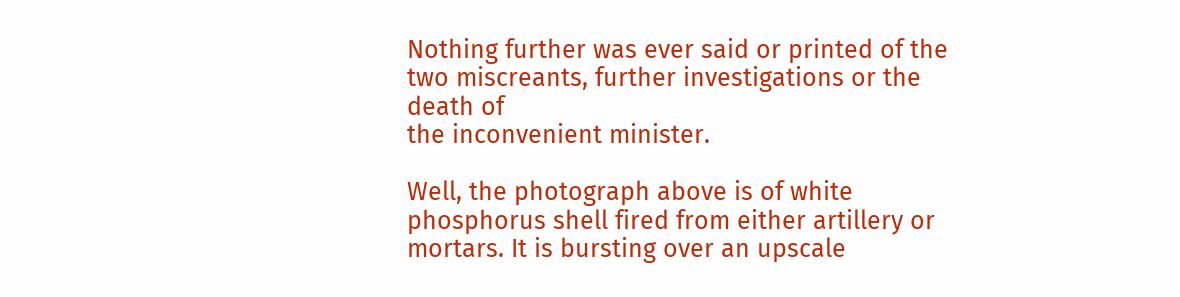Nothing further was ever said or printed of the two miscreants, further investigations or the death of
the inconvenient minister.

Well, the photograph above is of white phosphorus shell fired from either artillery or mortars. It is bursting over an upscale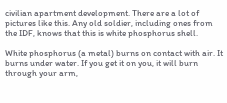civilian apartment development. There are a lot of pictures like this. Any old soldier, including ones from the IDF, knows that this is white phosphorus shell.

White phosphorus (a metal) burns on contact with air. It burns under water. If you get it on you, it will burn through your arm,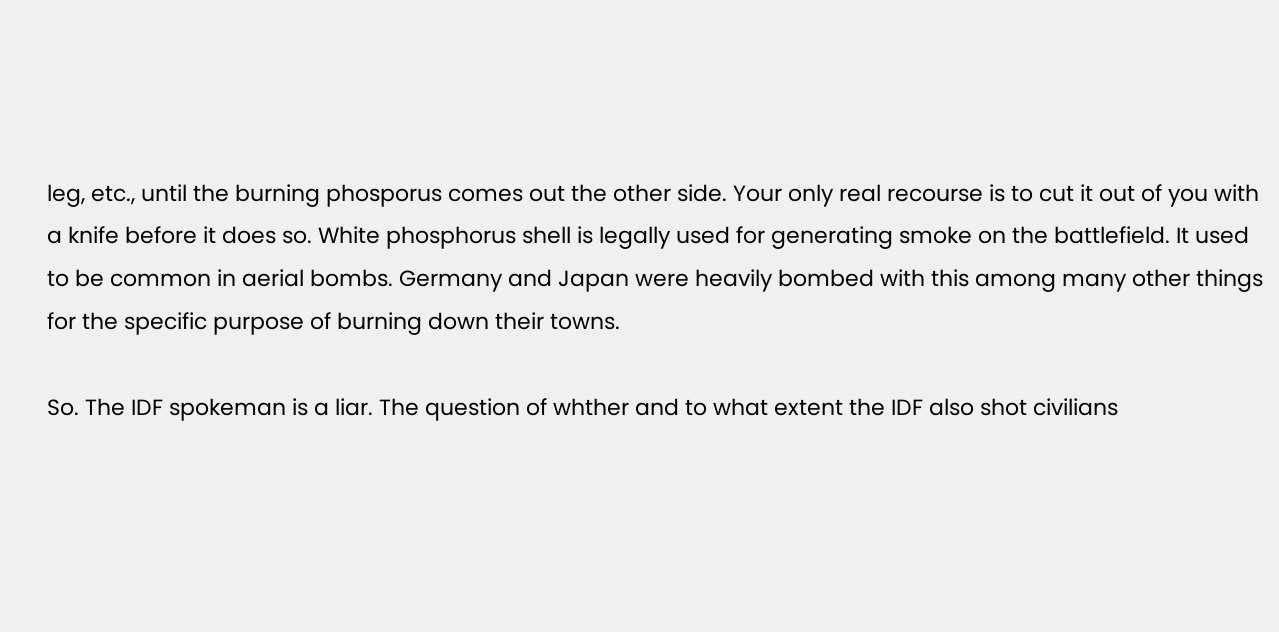leg, etc., until the burning phosporus comes out the other side. Your only real recourse is to cut it out of you with a knife before it does so. White phosphorus shell is legally used for generating smoke on the battlefield. It used to be common in aerial bombs. Germany and Japan were heavily bombed with this among many other things for the specific purpose of burning down their towns.

So. The IDF spokeman is a liar. The question of whther and to what extent the IDF also shot civilians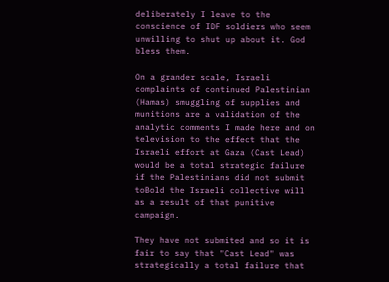deliberately I leave to the conscience of IDF soldiers who seem unwilling to shut up about it. God bless them.

On a grander scale, Israeli complaints of continued Palestinian (Hamas) smuggling of supplies and munitions are a validation of the analytic comments I made here and on television to the effect that the Israeli effort at Gaza (Cast Lead) would be a total strategic failure if the Palestinians did not submit toBold the Israeli collective will as a result of that punitive campaign.

They have not submited and so it is fair to say that "Cast Lead" was strategically a total failure that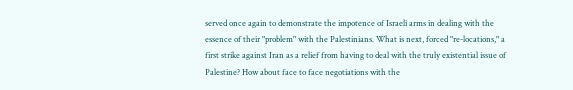served once again to demonstrate the impotence of Israeli arms in dealing with the essence of their "problem" with the Palestinians. What is next, forced "re-locations," a first strike against Iran as a relief from having to deal with the truly existential issue of Palestine? How about face to face negotiations with the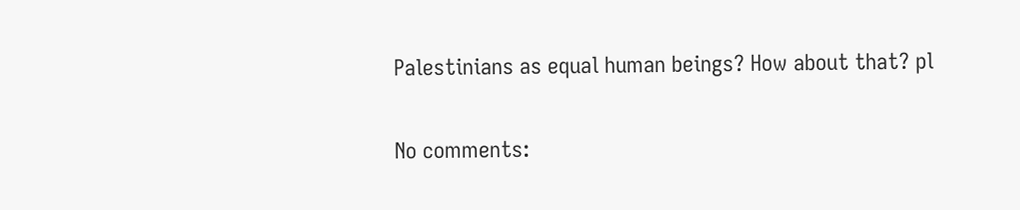Palestinians as equal human beings? How about that? pl

No comments: